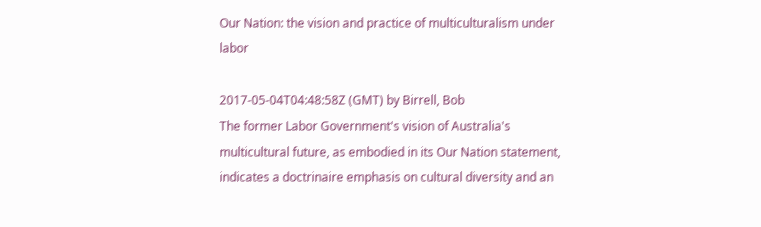Our Nation: the vision and practice of multiculturalism under labor

2017-05-04T04:48:58Z (GMT) by Birrell, Bob
The former Labor Government's vision of Australia's multicultural future, as embodied in its Our Nation statement, indicates a doctrinaire emphasis on cultural diversity and an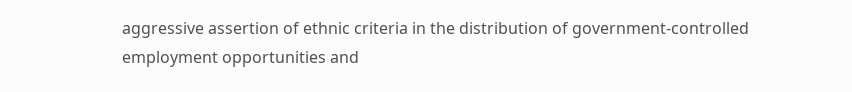aggressive assertion of ethnic criteria in the distribution of government-controlled employment opportunities and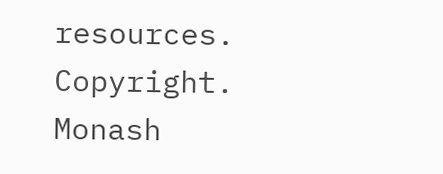resources. Copyright. Monash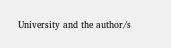University and the author/s